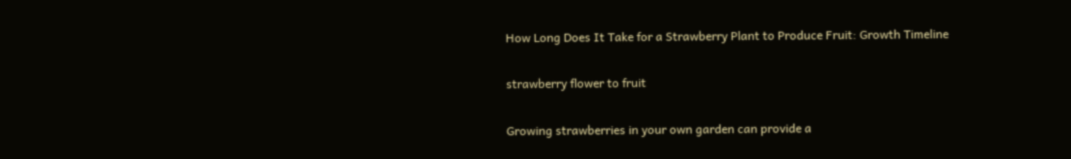How Long Does It Take for a Strawberry Plant to Produce Fruit: Growth Timeline

strawberry flower to fruit

Growing strawberries in your own garden can provide a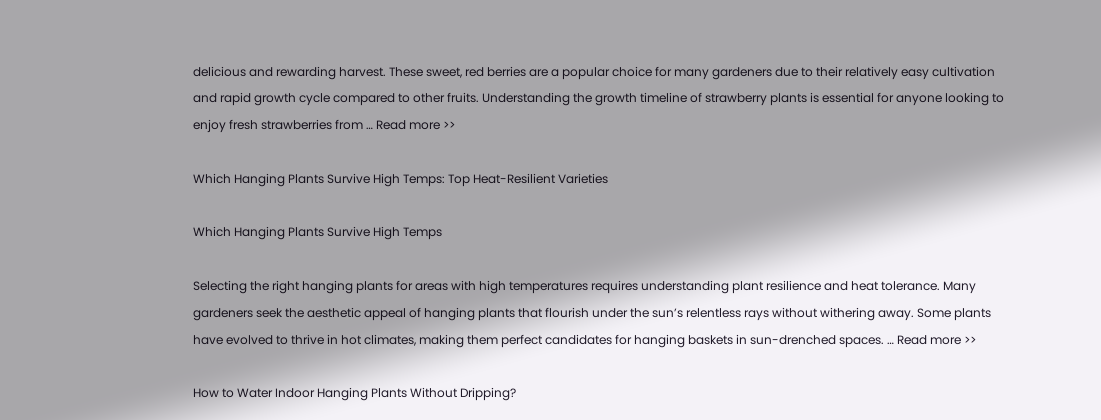delicious and rewarding harvest. These sweet, red berries are a popular choice for many gardeners due to their relatively easy cultivation and rapid growth cycle compared to other fruits. Understanding the growth timeline of strawberry plants is essential for anyone looking to enjoy fresh strawberries from … Read more >>

Which Hanging Plants Survive High Temps: Top Heat-Resilient Varieties

Which Hanging Plants Survive High Temps

Selecting the right hanging plants for areas with high temperatures requires understanding plant resilience and heat tolerance. Many gardeners seek the aesthetic appeal of hanging plants that flourish under the sun’s relentless rays without withering away. Some plants have evolved to thrive in hot climates, making them perfect candidates for hanging baskets in sun-drenched spaces. … Read more >>

How to Water Indoor Hanging Plants Without Dripping?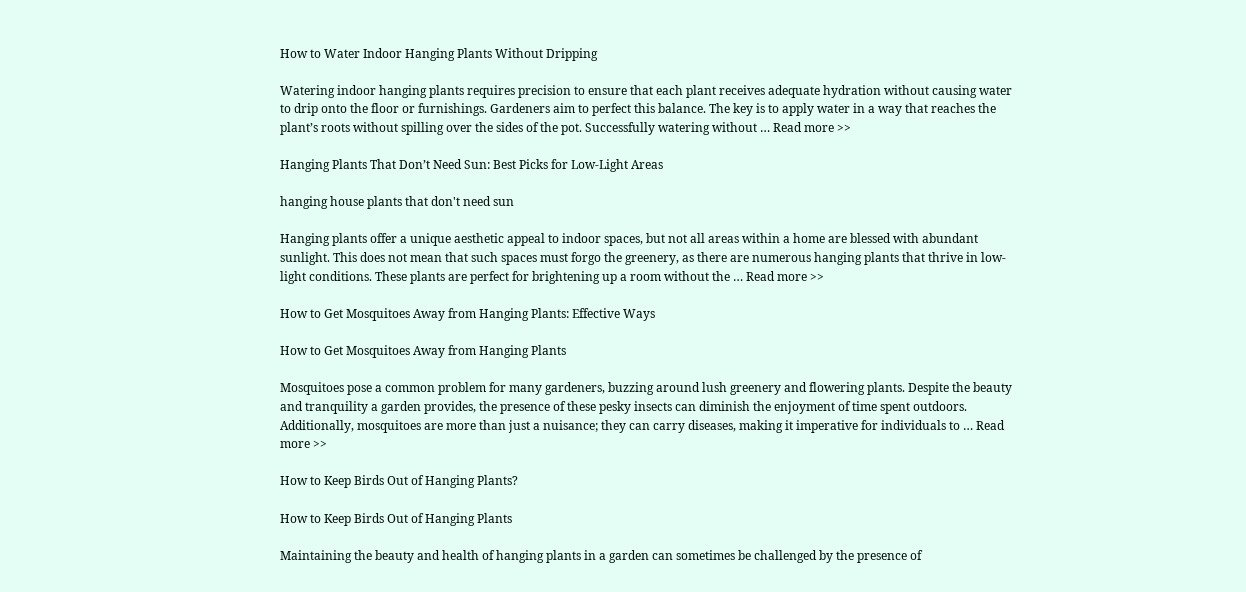How to Water Indoor Hanging Plants Without Dripping

Watering indoor hanging plants requires precision to ensure that each plant receives adequate hydration without causing water to drip onto the floor or furnishings. Gardeners aim to perfect this balance. The key is to apply water in a way that reaches the plant’s roots without spilling over the sides of the pot. Successfully watering without … Read more >>

Hanging Plants That Don’t Need Sun: Best Picks for Low-Light Areas

hanging house plants that don't need sun

Hanging plants offer a unique aesthetic appeal to indoor spaces, but not all areas within a home are blessed with abundant sunlight. This does not mean that such spaces must forgo the greenery, as there are numerous hanging plants that thrive in low-light conditions. These plants are perfect for brightening up a room without the … Read more >>

How to Get Mosquitoes Away from Hanging Plants: Effective Ways

How to Get Mosquitoes Away from Hanging Plants

Mosquitoes pose a common problem for many gardeners, buzzing around lush greenery and flowering plants. Despite the beauty and tranquility a garden provides, the presence of these pesky insects can diminish the enjoyment of time spent outdoors. Additionally, mosquitoes are more than just a nuisance; they can carry diseases, making it imperative for individuals to … Read more >>

How to Keep Birds Out of Hanging Plants?

How to Keep Birds Out of Hanging Plants

Maintaining the beauty and health of hanging plants in a garden can sometimes be challenged by the presence of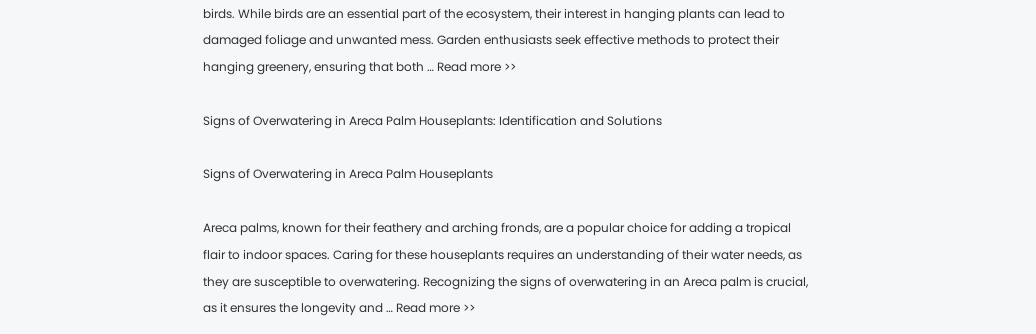birds. While birds are an essential part of the ecosystem, their interest in hanging plants can lead to damaged foliage and unwanted mess. Garden enthusiasts seek effective methods to protect their hanging greenery, ensuring that both … Read more >>

Signs of Overwatering in Areca Palm Houseplants: Identification and Solutions

Signs of Overwatering in Areca Palm Houseplants

Areca palms, known for their feathery and arching fronds, are a popular choice for adding a tropical flair to indoor spaces. Caring for these houseplants requires an understanding of their water needs, as they are susceptible to overwatering. Recognizing the signs of overwatering in an Areca palm is crucial, as it ensures the longevity and … Read more >>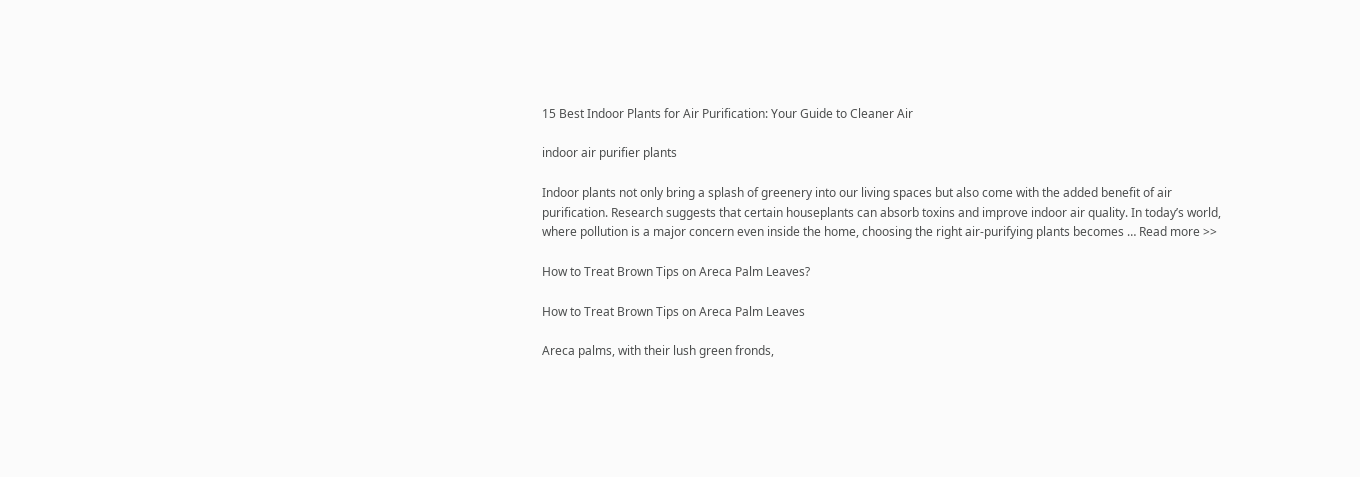15 Best Indoor Plants for Air Purification: Your Guide to Cleaner Air

indoor air purifier plants

Indoor plants not only bring a splash of greenery into our living spaces but also come with the added benefit of air purification. Research suggests that certain houseplants can absorb toxins and improve indoor air quality. In today’s world, where pollution is a major concern even inside the home, choosing the right air-purifying plants becomes … Read more >>

How to Treat Brown Tips on Areca Palm Leaves?

How to Treat Brown Tips on Areca Palm Leaves

Areca palms, with their lush green fronds,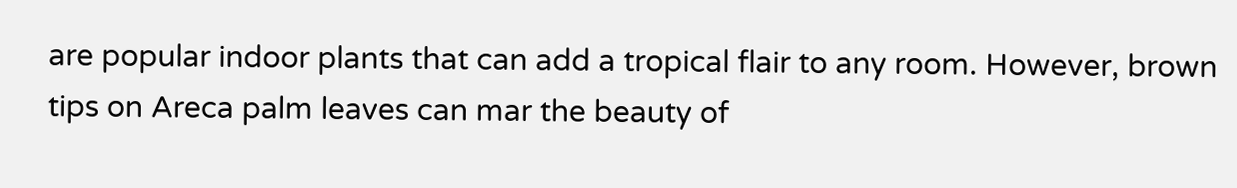are popular indoor plants that can add a tropical flair to any room. However, brown tips on Areca palm leaves can mar the beauty of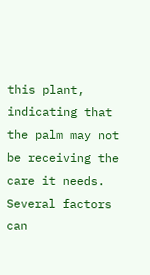this plant, indicating that the palm may not be receiving the care it needs. Several factors can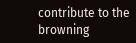contribute to the browning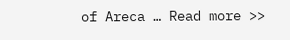of Areca … Read more >>